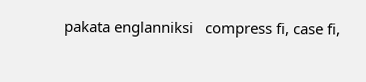pakata englanniksi   compress fi, case fi,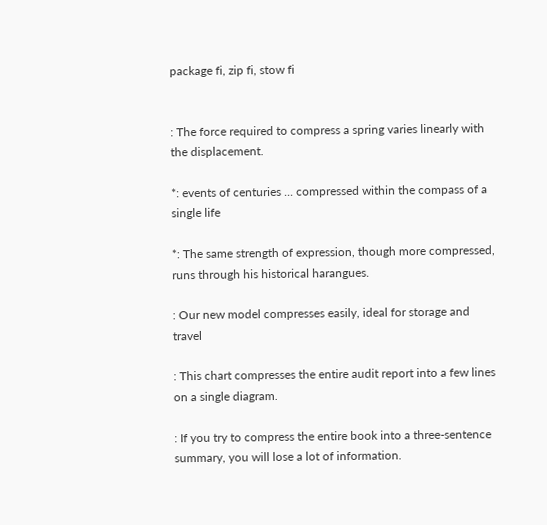package fi, zip fi, stow fi


: The force required to compress a spring varies linearly with the displacement.

*: events of centuries ... compressed within the compass of a single life

*: The same strength of expression, though more compressed, runs through his historical harangues.

: Our new model compresses easily, ideal for storage and travel

: This chart compresses the entire audit report into a few lines on a single diagram.

: If you try to compress the entire book into a three-sentence summary, you will lose a lot of information.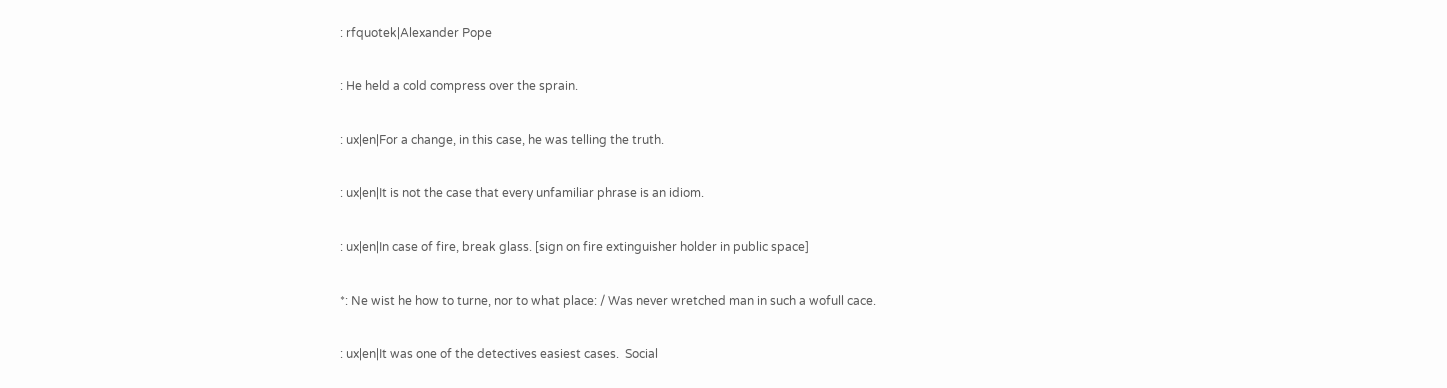: rfquotek|Alexander Pope

: He held a cold compress over the sprain.

: ux|en|For a change, in this case, he was telling the truth.

: ux|en|It is not the case that every unfamiliar phrase is an idiom.

: ux|en|In case of fire, break glass. [sign on fire extinguisher holder in public space]

*: Ne wist he how to turne, nor to what place: / Was never wretched man in such a wofull cace.

: ux|en|It was one of the detectives easiest cases.  Social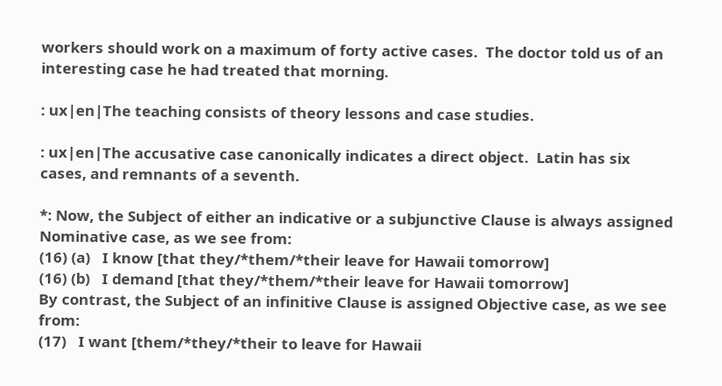workers should work on a maximum of forty active cases.  The doctor told us of an interesting case he had treated that morning.

: ux|en|The teaching consists of theory lessons and case studies.

: ux|en|The accusative case canonically indicates a direct object.  Latin has six cases, and remnants of a seventh.

*: Now, the Subject of either an indicative or a subjunctive Clause is always assigned Nominative case, as we see from:
(16) (a)   I know [that they/*them/*their leave for Hawaii tomorrow]
(16) (b)   I demand [that they/*them/*their leave for Hawaii tomorrow]
By contrast, the Subject of an infinitive Clause is assigned Objective case, as we see from:
(17)   I want [them/*they/*their to leave for Hawaii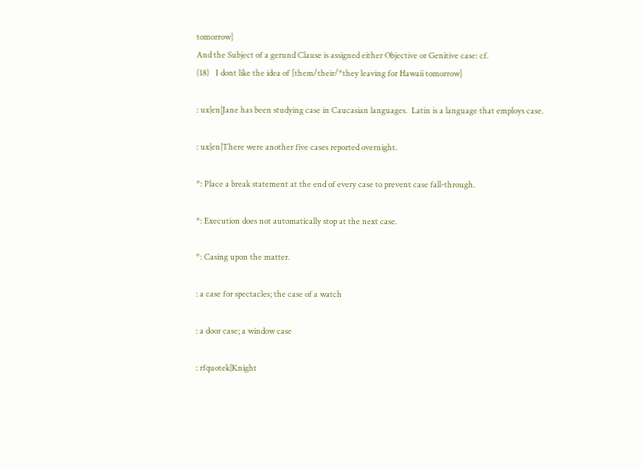tomorrow]
And the Subject of a gerund Clause is assigned either Objective or Genitive case: cf.
(18)   I dont like the idea of [them/their/*they leaving for Hawaii tomorrow]

: ux|en|Jane has been studying case in Caucasian languages.  Latin is a language that employs case.

: ux|en|There were another five cases reported overnight.

*: Place a break statement at the end of every case to prevent case fall-through.

*: Execution does not automatically stop at the next case.

*: Casing upon the matter.

: a case for spectacles; the case of a watch

: a door case; a window case

: rfquotek|Knight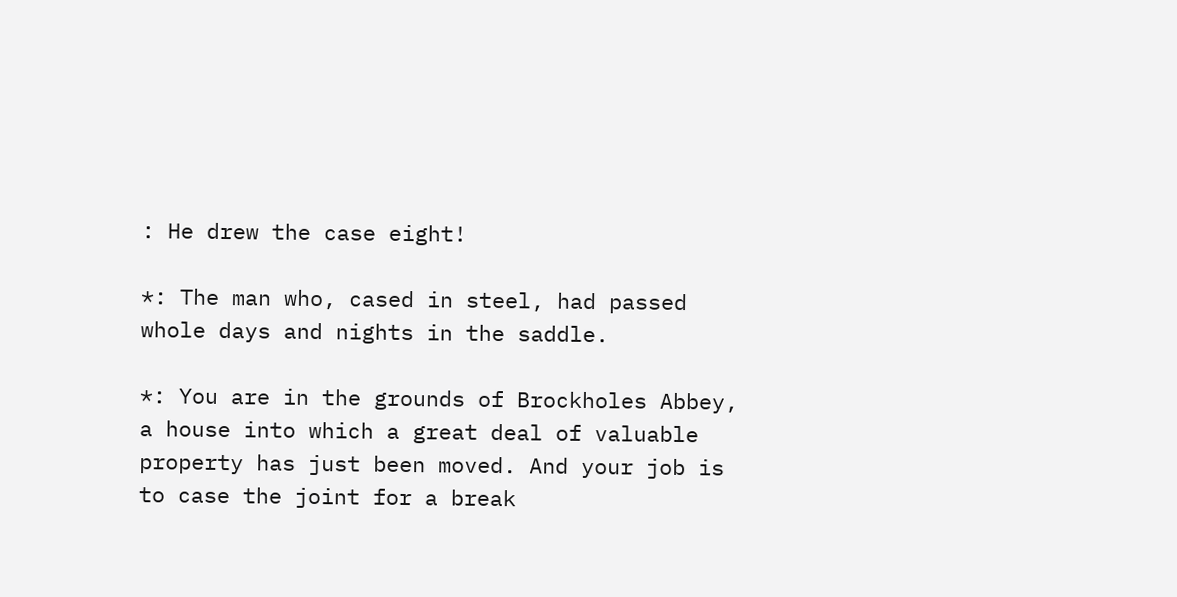: He drew the case eight!

*: The man who, cased in steel, had passed whole days and nights in the saddle.

*: You are in the grounds of Brockholes Abbey, a house into which a great deal of valuable property has just been moved. And your job is to case the joint for a break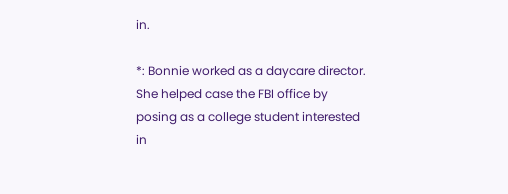in.

*: Bonnie worked as a daycare director. She helped case the FBI office by posing as a college student interested in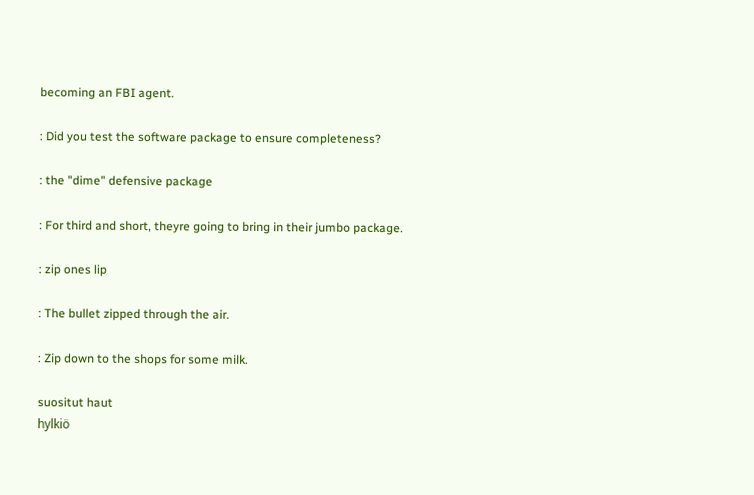becoming an FBI agent.

: Did you test the software package to ensure completeness?

: the "dime" defensive package

: For third and short, theyre going to bring in their jumbo package.

: zip ones lip

: The bullet zipped through the air.

: Zip down to the shops for some milk.

suositut haut
hylkiö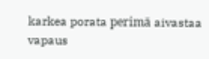karkea porata perimä aivastaa vapaus